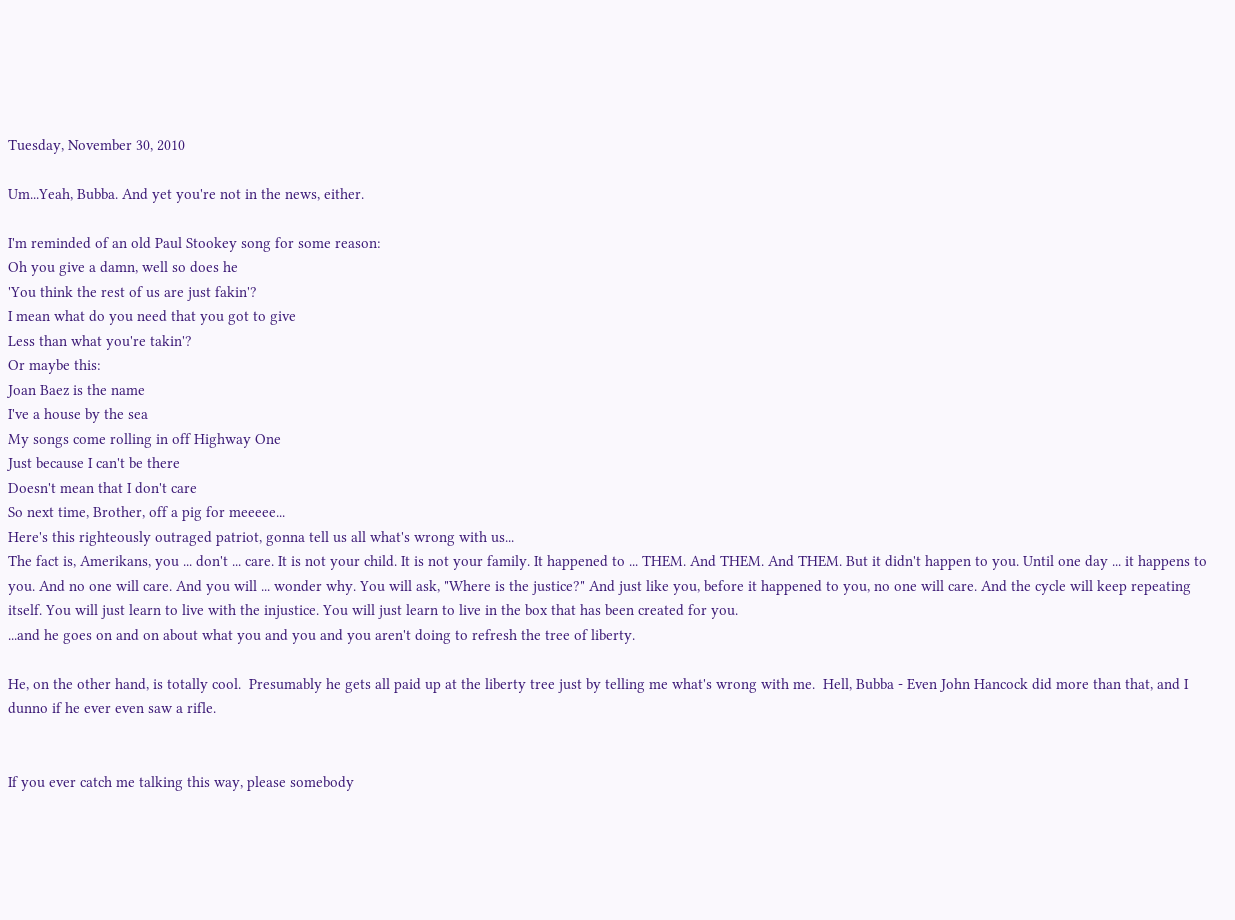Tuesday, November 30, 2010

Um...Yeah, Bubba. And yet you're not in the news, either.

I'm reminded of an old Paul Stookey song for some reason:
Oh you give a damn, well so does he
'You think the rest of us are just fakin'?
I mean what do you need that you got to give
Less than what you're takin'?
Or maybe this:
Joan Baez is the name
I've a house by the sea
My songs come rolling in off Highway One
Just because I can't be there
Doesn't mean that I don't care
So next time, Brother, off a pig for meeeee...
Here's this righteously outraged patriot, gonna tell us all what's wrong with us...
The fact is, Amerikans, you ... don't ... care. It is not your child. It is not your family. It happened to ... THEM. And THEM. And THEM. But it didn't happen to you. Until one day ... it happens to you. And no one will care. And you will ... wonder why. You will ask, "Where is the justice?" And just like you, before it happened to you, no one will care. And the cycle will keep repeating itself. You will just learn to live with the injustice. You will just learn to live in the box that has been created for you.
...and he goes on and on about what you and you and you aren't doing to refresh the tree of liberty.

He, on the other hand, is totally cool.  Presumably he gets all paid up at the liberty tree just by telling me what's wrong with me.  Hell, Bubba - Even John Hancock did more than that, and I dunno if he ever even saw a rifle.


If you ever catch me talking this way, please somebody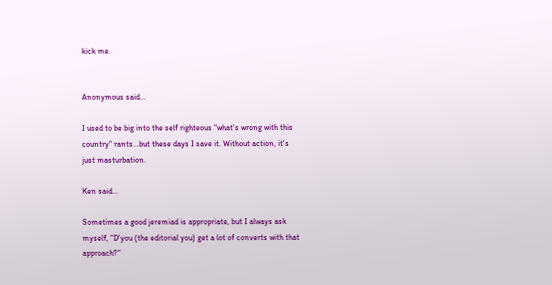kick me.


Anonymous said...

I used to be big into the self righteous "what's wrong with this country" rants...but these days I save it. Without action, it's just masturbation.

Ken said...

Sometimes a good jeremiad is appropriate, but I always ask myself, "D'you (the editorial you) get a lot of converts with that approach?"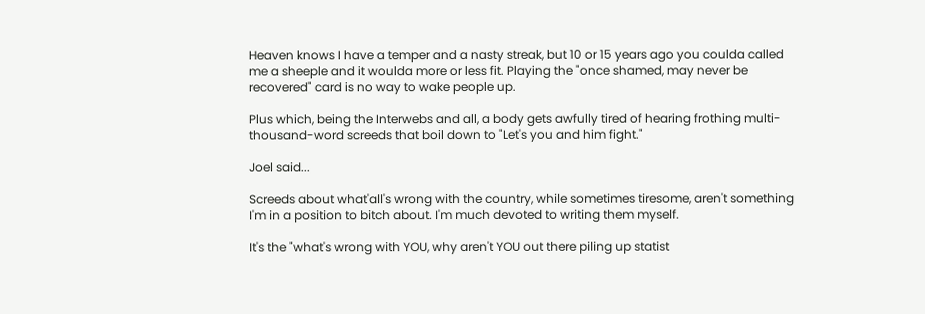Heaven knows I have a temper and a nasty streak, but 10 or 15 years ago you coulda called me a sheeple and it woulda more or less fit. Playing the "once shamed, may never be recovered" card is no way to wake people up.

Plus which, being the Interwebs and all, a body gets awfully tired of hearing frothing multi-thousand-word screeds that boil down to "Let's you and him fight."

Joel said...

Screeds about what'all's wrong with the country, while sometimes tiresome, aren't something I'm in a position to bitch about. I'm much devoted to writing them myself.

It's the "what's wrong with YOU, why aren't YOU out there piling up statist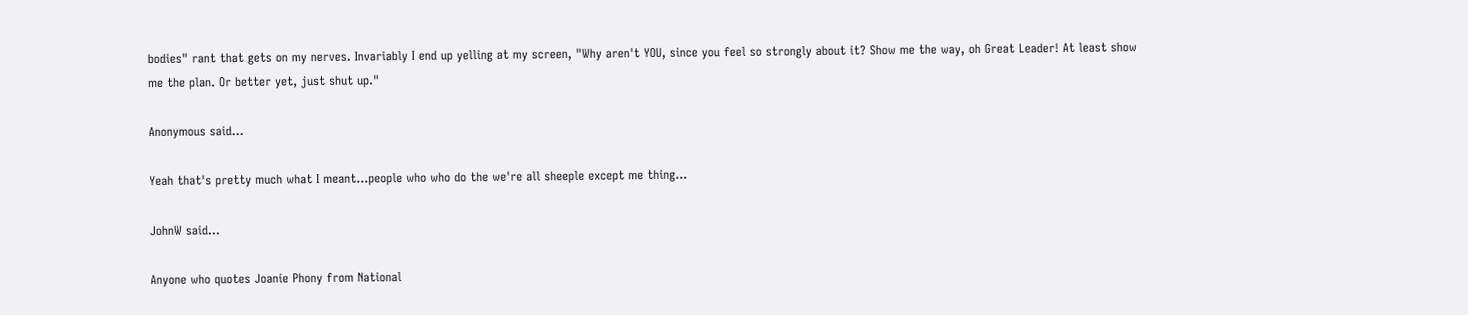bodies" rant that gets on my nerves. Invariably I end up yelling at my screen, "Why aren't YOU, since you feel so strongly about it? Show me the way, oh Great Leader! At least show me the plan. Or better yet, just shut up."

Anonymous said...

Yeah that's pretty much what I meant...people who who do the we're all sheeple except me thing...

JohnW said...

Anyone who quotes Joanie Phony from National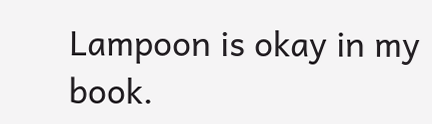Lampoon is okay in my book.